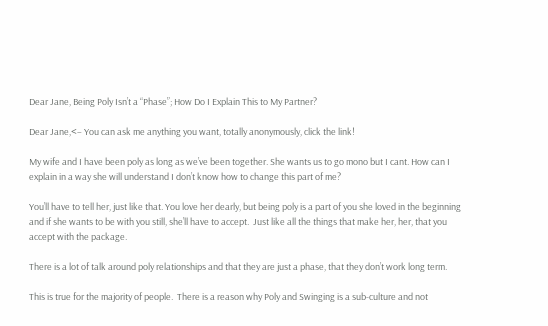Dear Jane, Being Poly Isn’t a “Phase”; How Do I Explain This to My Partner?

Dear Jane,<– You can ask me anything you want, totally anonymously, click the link!

My wife and I have been poly as long as we’ve been together. She wants us to go mono but I cant. How can I explain in a way she will understand I don’t know how to change this part of me?

You’ll have to tell her, just like that. You love her dearly, but being poly is a part of you she loved in the beginning and if she wants to be with you still, she’ll have to accept.  Just like all the things that make her, her, that you accept with the package.

There is a lot of talk around poly relationships and that they are just a phase, that they don’t work long term.

This is true for the majority of people.  There is a reason why Poly and Swinging is a sub-culture and not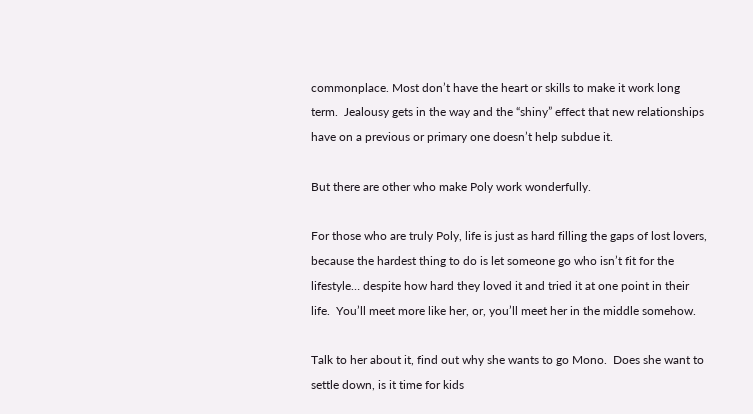commonplace. Most don’t have the heart or skills to make it work long term.  Jealousy gets in the way and the “shiny” effect that new relationships have on a previous or primary one doesn’t help subdue it.

But there are other who make Poly work wonderfully.

For those who are truly Poly, life is just as hard filling the gaps of lost lovers, because the hardest thing to do is let someone go who isn’t fit for the lifestyle… despite how hard they loved it and tried it at one point in their life.  You’ll meet more like her, or, you’ll meet her in the middle somehow.

Talk to her about it, find out why she wants to go Mono.  Does she want to settle down, is it time for kids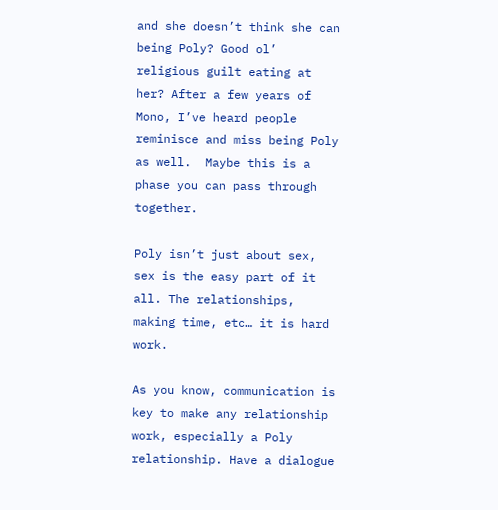and she doesn’t think she can being Poly? Good ol’ religious guilt eating at her? After a few years of Mono, I’ve heard people reminisce and miss being Poly as well.  Maybe this is a phase you can pass through together.

Poly isn’t just about sex, sex is the easy part of it all. The relationships, making time, etc… it is hard work.

As you know, communication is key to make any relationship work, especially a Poly relationship. Have a dialogue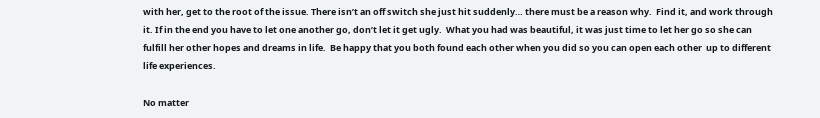with her, get to the root of the issue. There isn’t an off switch she just hit suddenly… there must be a reason why.  Find it, and work through it. If in the end you have to let one another go, don’t let it get ugly.  What you had was beautiful, it was just time to let her go so she can fulfill her other hopes and dreams in life.  Be happy that you both found each other when you did so you can open each other  up to different life experiences.

No matter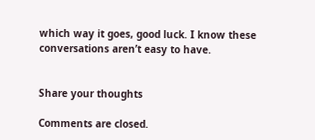which way it goes, good luck. I know these conversations aren’t easy to have.


Share your thoughts

Comments are closed.